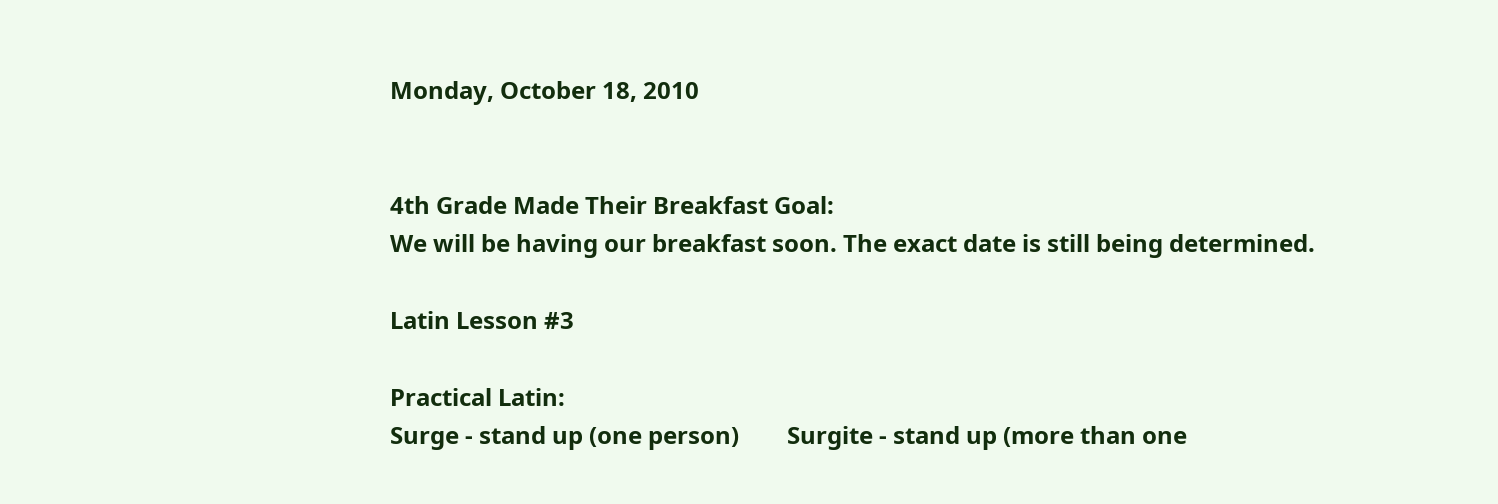Monday, October 18, 2010


4th Grade Made Their Breakfast Goal:
We will be having our breakfast soon. The exact date is still being determined.

Latin Lesson #3

Practical Latin:
Surge - stand up (one person)        Surgite - stand up (more than one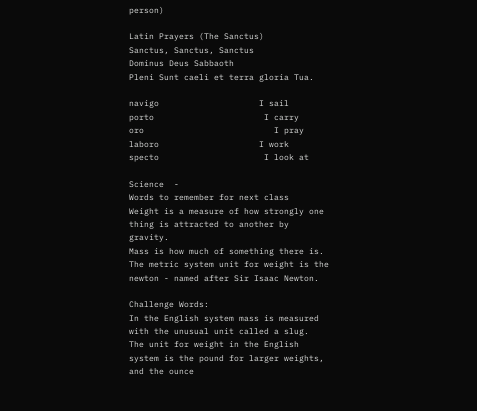person)

Latin Prayers (The Sanctus)
Sanctus, Sanctus, Sanctus
Dominus Deus Sabbaoth
Pleni Sunt caeli et terra gloria Tua.

navigo                    I sail
porto                      I carry
oro                          I pray
laboro                    I work
specto                     I look at

Science  -
Words to remember for next class
Weight is a measure of how strongly one thing is attracted to another by gravity.
Mass is how much of something there is.
The metric system unit for weight is the newton - named after Sir Isaac Newton.

Challenge Words:
In the English system mass is measured with the unusual unit called a slug.
The unit for weight in the English system is the pound for larger weights, and the ounce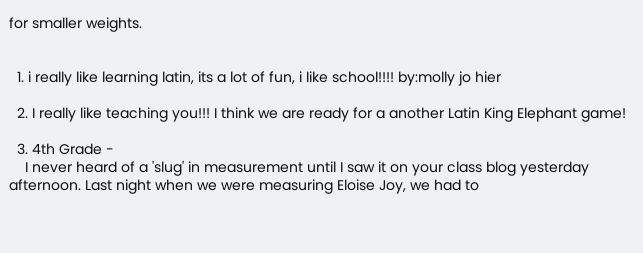for smaller weights.


  1. i really like learning latin, its a lot of fun, i like school!!!! by:molly jo hier

  2. I really like teaching you!!! I think we are ready for a another Latin King Elephant game!

  3. 4th Grade -
    I never heard of a 'slug' in measurement until I saw it on your class blog yesterday afternoon. Last night when we were measuring Eloise Joy, we had to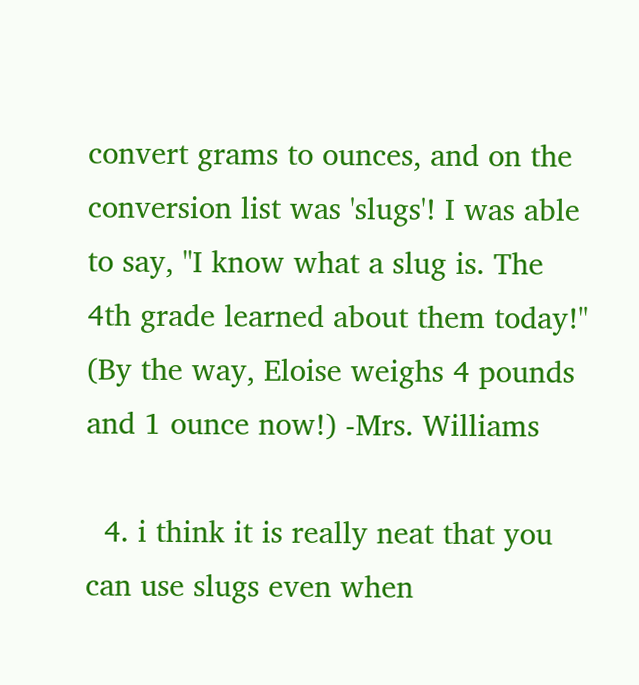convert grams to ounces, and on the conversion list was 'slugs'! I was able to say, "I know what a slug is. The 4th grade learned about them today!" (By the way, Eloise weighs 4 pounds and 1 ounce now!) -Mrs. Williams

  4. i think it is really neat that you can use slugs even when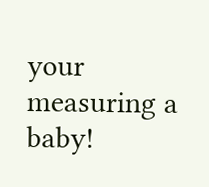your measuring a baby!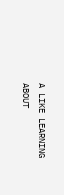A LIKE LEARNING ABOUT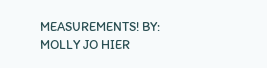MEASUREMENTS! BY: MOLLY JO HIER